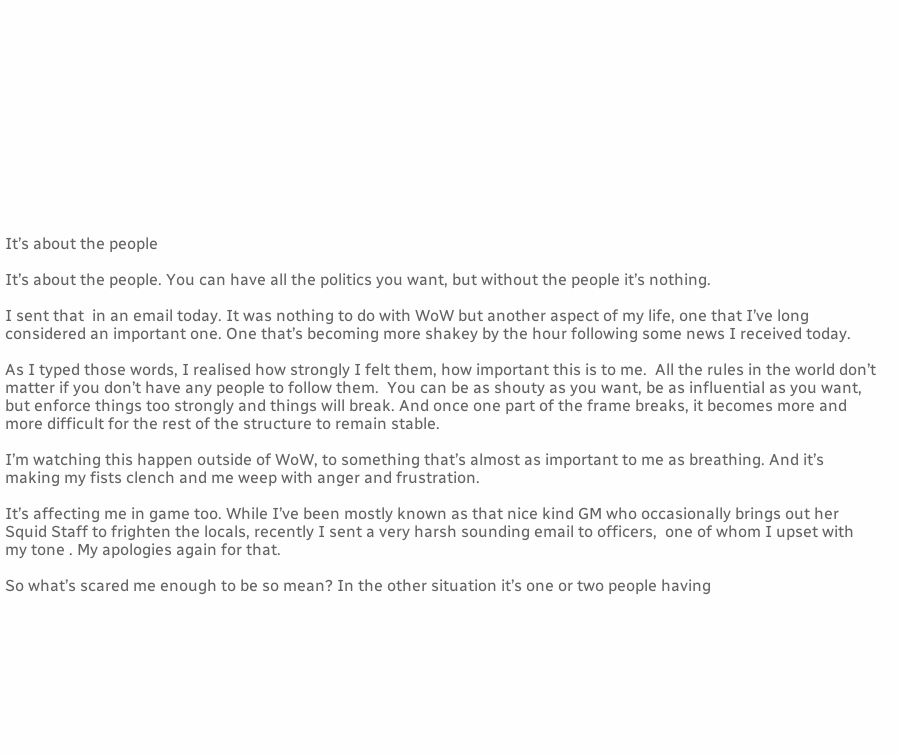It’s about the people

It’s about the people. You can have all the politics you want, but without the people it’s nothing.

I sent that  in an email today. It was nothing to do with WoW but another aspect of my life, one that I’ve long considered an important one. One that’s becoming more shakey by the hour following some news I received today.

As I typed those words, I realised how strongly I felt them, how important this is to me.  All the rules in the world don’t matter if you don’t have any people to follow them.  You can be as shouty as you want, be as influential as you want, but enforce things too strongly and things will break. And once one part of the frame breaks, it becomes more and more difficult for the rest of the structure to remain stable.

I’m watching this happen outside of WoW, to something that’s almost as important to me as breathing. And it’s making my fists clench and me weep with anger and frustration.

It’s affecting me in game too. While I’ve been mostly known as that nice kind GM who occasionally brings out her Squid Staff to frighten the locals, recently I sent a very harsh sounding email to officers,  one of whom I upset with my tone . My apologies again for that.

So what’s scared me enough to be so mean? In the other situation it’s one or two people having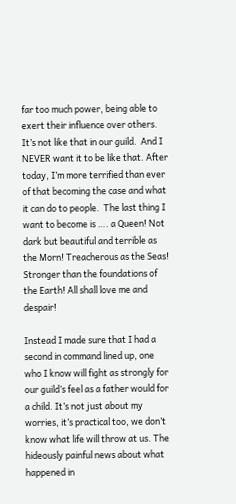far too much power, being able to exert their influence over others. It’s not like that in our guild.  And I NEVER want it to be like that. After today, I’m more terrified than ever of that becoming the case and what it can do to people.  The last thing I want to become is …. a Queen! Not dark but beautiful and terrible as the Morn! Treacherous as the Seas! Stronger than the foundations of the Earth! All shall love me and despair!

Instead I made sure that I had a second in command lined up, one who I know will fight as strongly for our guild’s feel as a father would for a child. It’s not just about my worries, it’s practical too, we don’t know what life will throw at us. The hideously painful news about what happened in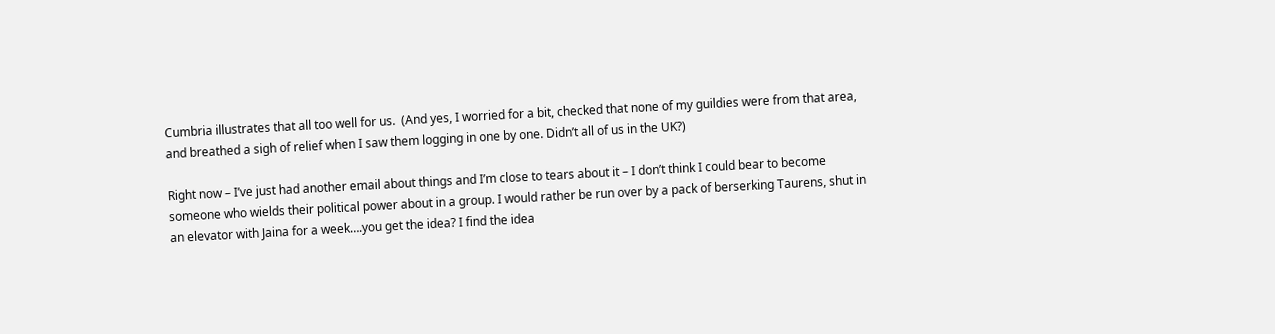Cumbria illustrates that all too well for us.  (And yes, I worried for a bit, checked that none of my guildies were from that area, and breathed a sigh of relief when I saw them logging in one by one. Didn’t all of us in the UK?)

Right now – I’ve just had another email about things and I’m close to tears about it – I don’t think I could bear to become someone who wields their political power about in a group. I would rather be run over by a pack of berserking Taurens, shut in an elevator with Jaina for a week….you get the idea? I find the idea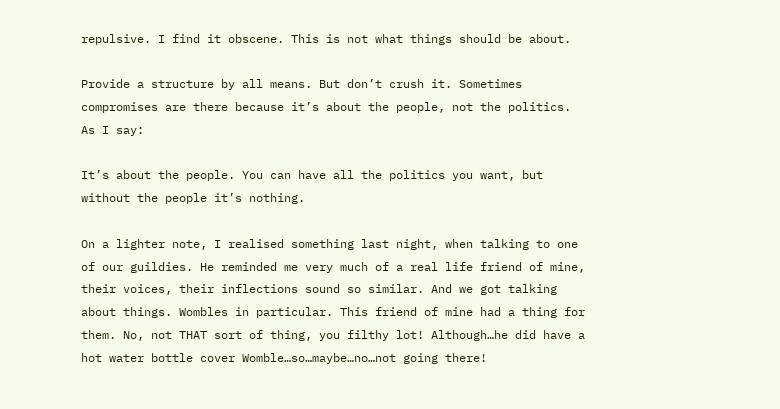repulsive. I find it obscene. This is not what things should be about.

Provide a structure by all means. But don’t crush it. Sometimes compromises are there because it’s about the people, not the politics.  As I say:

It’s about the people. You can have all the politics you want, but without the people it’s nothing.

On a lighter note, I realised something last night, when talking to one of our guildies. He reminded me very much of a real life friend of mine, their voices, their inflections sound so similar. And we got talking about things. Wombles in particular. This friend of mine had a thing for them. No, not THAT sort of thing, you filthy lot! Although…he did have a hot water bottle cover Womble…so…maybe…no…not going there!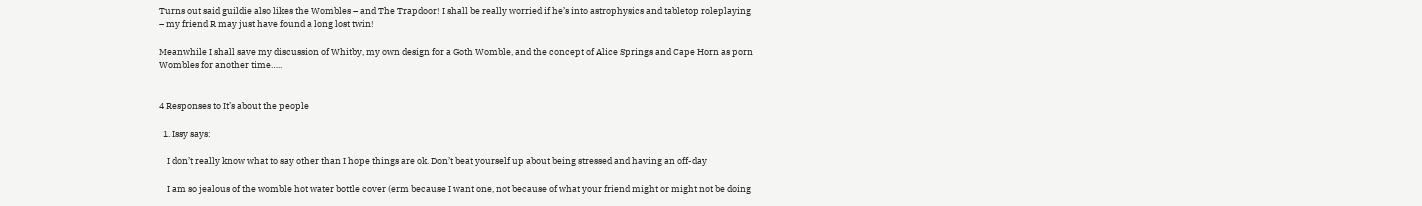Turns out said guildie also likes the Wombles – and The Trapdoor! I shall be really worried if he’s into astrophysics and tabletop roleplaying – my friend R may just have found a long lost twin!

Meanwhile I shall save my discussion of Whitby, my own design for a Goth Womble, and the concept of Alice Springs and Cape Horn as porn Wombles for another time…..


4 Responses to It’s about the people

  1. Issy says:

    I don’t really know what to say other than I hope things are ok. Don’t beat yourself up about being stressed and having an off-day

    I am so jealous of the womble hot water bottle cover (erm because I want one, not because of what your friend might or might not be doing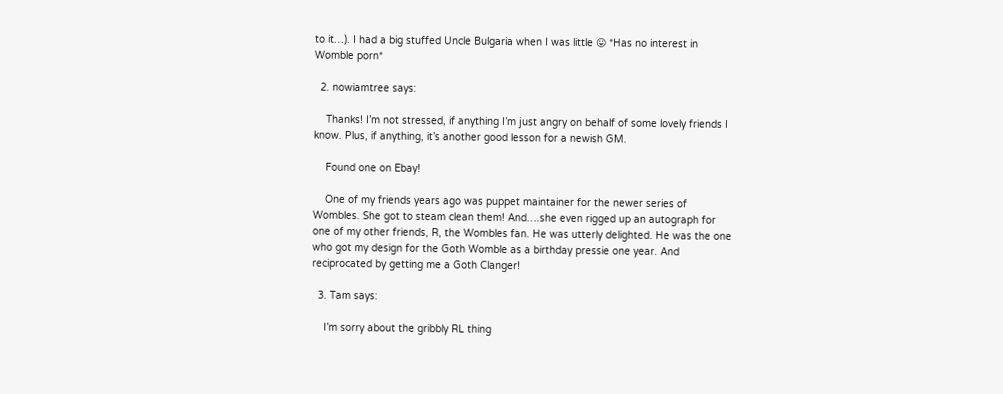to it…). I had a big stuffed Uncle Bulgaria when I was little 😛 *Has no interest in Womble porn*

  2. nowiamtree says:

    Thanks! I’m not stressed, if anything I’m just angry on behalf of some lovely friends I know. Plus, if anything, it’s another good lesson for a newish GM.

    Found one on Ebay!

    One of my friends years ago was puppet maintainer for the newer series of Wombles. She got to steam clean them! And….she even rigged up an autograph for one of my other friends, R, the Wombles fan. He was utterly delighted. He was the one who got my design for the Goth Womble as a birthday pressie one year. And reciprocated by getting me a Goth Clanger!

  3. Tam says:

    I’m sorry about the gribbly RL thing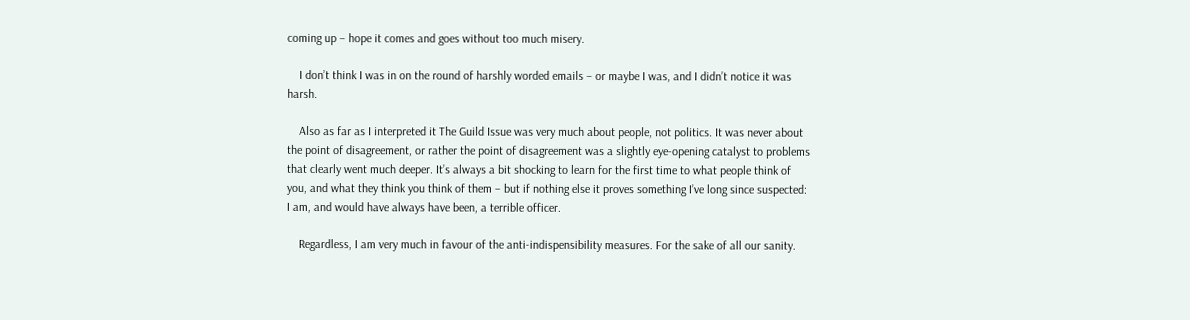coming up – hope it comes and goes without too much misery.

    I don’t think I was in on the round of harshly worded emails – or maybe I was, and I didn’t notice it was harsh.

    Also as far as I interpreted it The Guild Issue was very much about people, not politics. It was never about the point of disagreement, or rather the point of disagreement was a slightly eye-opening catalyst to problems that clearly went much deeper. It’s always a bit shocking to learn for the first time to what people think of you, and what they think you think of them – but if nothing else it proves something I’ve long since suspected: I am, and would have always have been, a terrible officer.

    Regardless, I am very much in favour of the anti-indispensibility measures. For the sake of all our sanity.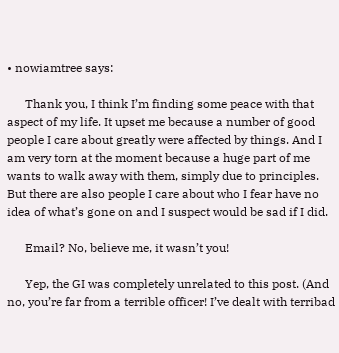• nowiamtree says:

      Thank you, I think I’m finding some peace with that aspect of my life. It upset me because a number of good people I care about greatly were affected by things. And I am very torn at the moment because a huge part of me wants to walk away with them, simply due to principles. But there are also people I care about who I fear have no idea of what’s gone on and I suspect would be sad if I did.

      Email? No, believe me, it wasn’t you!

      Yep, the GI was completely unrelated to this post. (And no, you’re far from a terrible officer! I’ve dealt with terribad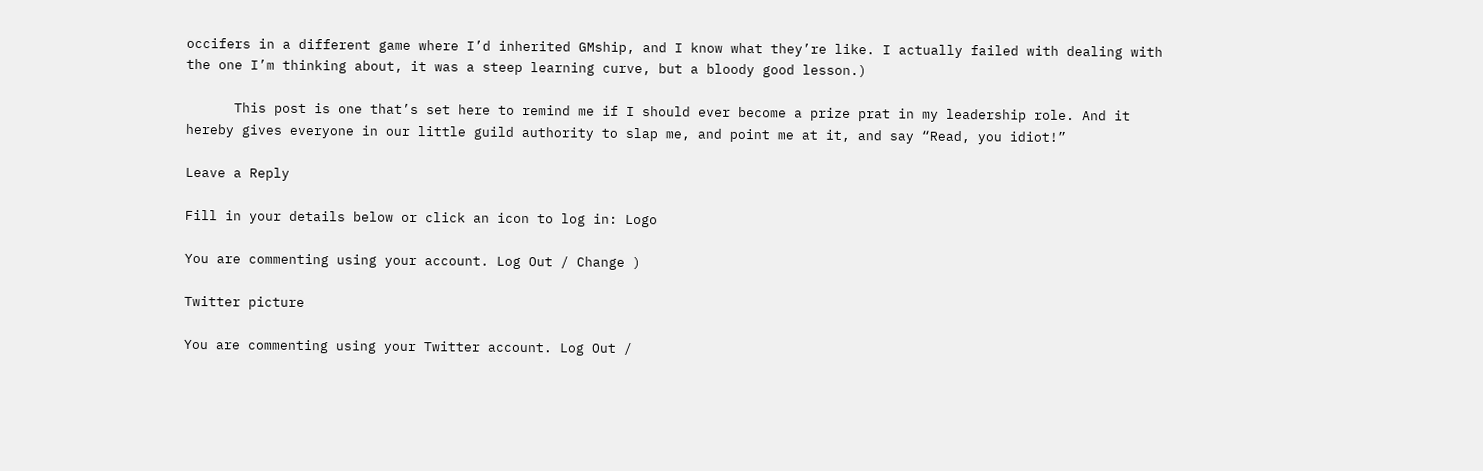occifers in a different game where I’d inherited GMship, and I know what they’re like. I actually failed with dealing with the one I’m thinking about, it was a steep learning curve, but a bloody good lesson.)

      This post is one that’s set here to remind me if I should ever become a prize prat in my leadership role. And it hereby gives everyone in our little guild authority to slap me, and point me at it, and say “Read, you idiot!”

Leave a Reply

Fill in your details below or click an icon to log in: Logo

You are commenting using your account. Log Out / Change )

Twitter picture

You are commenting using your Twitter account. Log Out /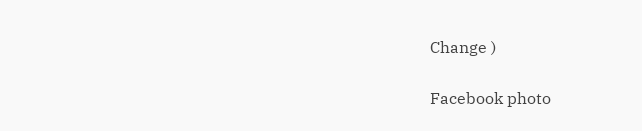Change )

Facebook photo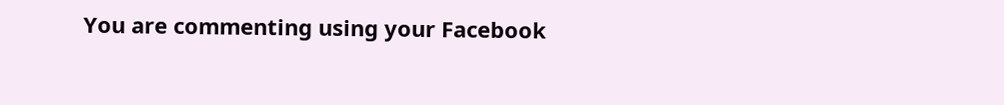You are commenting using your Facebook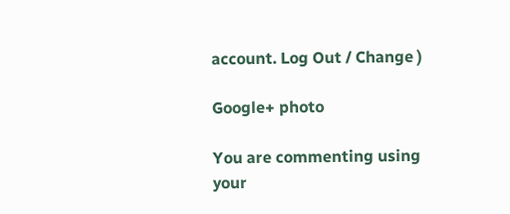account. Log Out / Change )

Google+ photo

You are commenting using your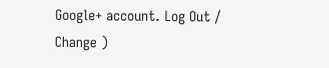Google+ account. Log Out / Change )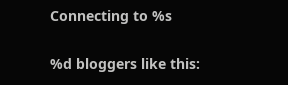Connecting to %s

%d bloggers like this: